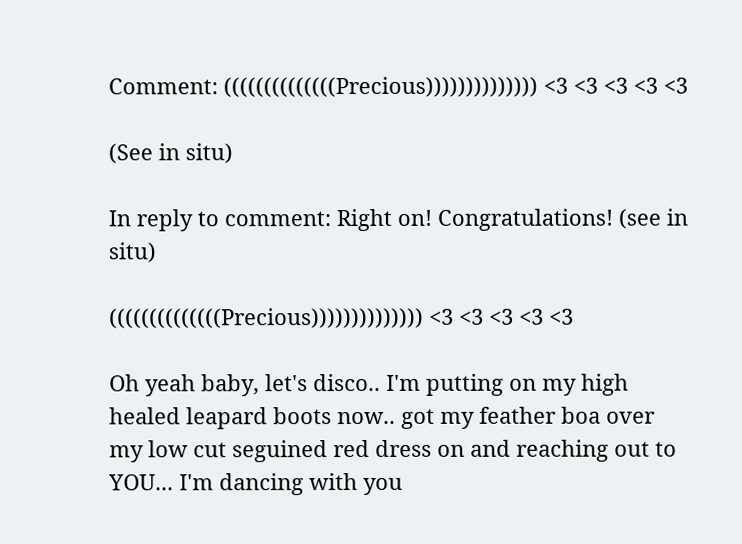Comment: ((((((((((((((Precious)))))))))))))) <3 <3 <3 <3 <3

(See in situ)

In reply to comment: Right on! Congratulations! (see in situ)

((((((((((((((Precious)))))))))))))) <3 <3 <3 <3 <3

Oh yeah baby, let's disco.. I'm putting on my high healed leapard boots now.. got my feather boa over my low cut seguined red dress on and reaching out to YOU... I'm dancing with you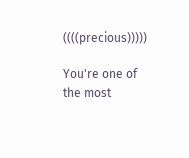((((precious)))))

You're one of the most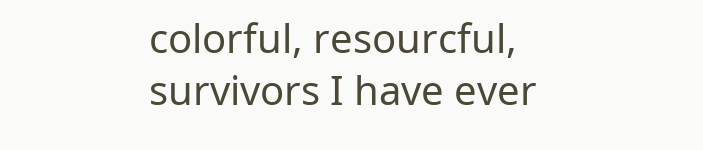colorful, resourcful, survivors I have ever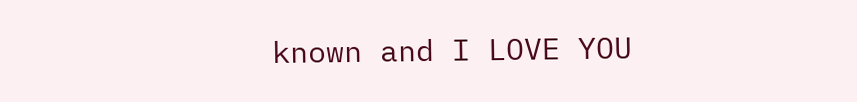known and I LOVE YOU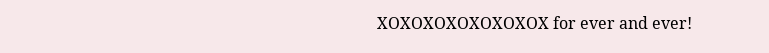XOXOXOXOXOXOXOX for ever and ever!